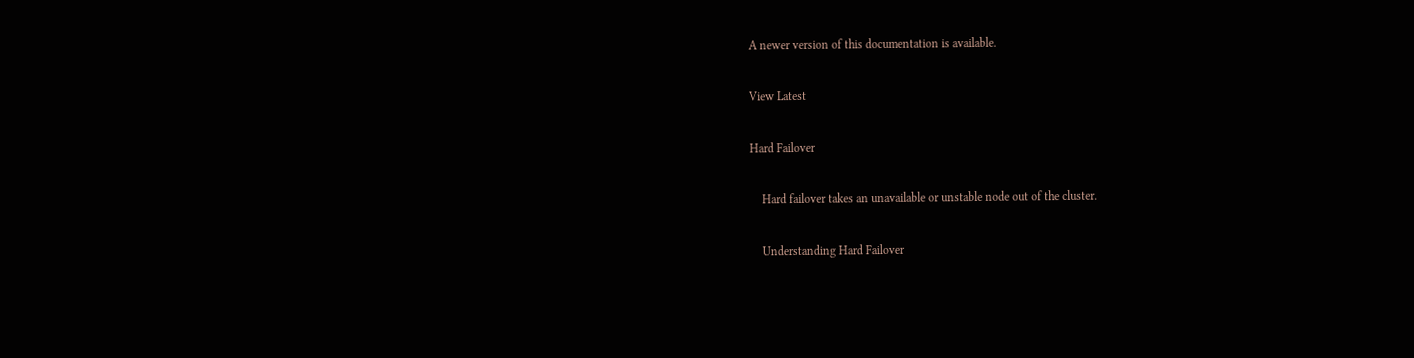A newer version of this documentation is available.

View Latest

Hard Failover

    Hard failover takes an unavailable or unstable node out of the cluster.

    Understanding Hard Failover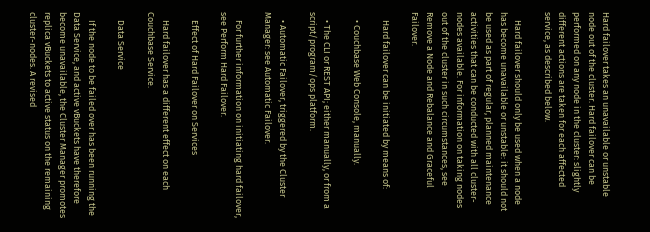Hard failover takes an unavailable or unstable node out of the cluster. Hard failover can be performed on any node in the cluster: slightly different actions are taken for each affected service, as described below.

    Hard failover should only be used when a node has become unavailable or unstable: it should not be used as part of regular, planned maintenance activities that can be conducted with all cluster-nodes available. For information on taking nodes out of the cluster in such circumstances, see Remove a Node and Rebalance and Graceful Failover.

    Hard failover can be initiated by means of:

    • Couchbase Web Console, manually.

    • The CLI or REST API; either manually, or from a script/program/ops platform.

    • Automatic Failover, triggered by the Cluster Manager: see Automatic Failover.

    For further information on initiating hard failover, see Perform Hard Failover.

    Effect of Hard Failover on Services

    Hard failover has a different effect on each Couchbase Service.

    Data Service

    If the node to be failed over has been running the Data Service, and active vBuckets have therefore become unavailable, the Cluster Manager promotes replica vBuckets to active status on the remaining cluster-nodes. A revised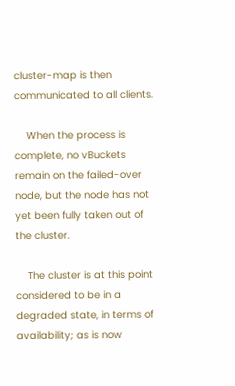cluster-map is then communicated to all clients.

    When the process is complete, no vBuckets remain on the failed-over node, but the node has not yet been fully taken out of the cluster.

    The cluster is at this point considered to be in a degraded state, in terms of availability; as is now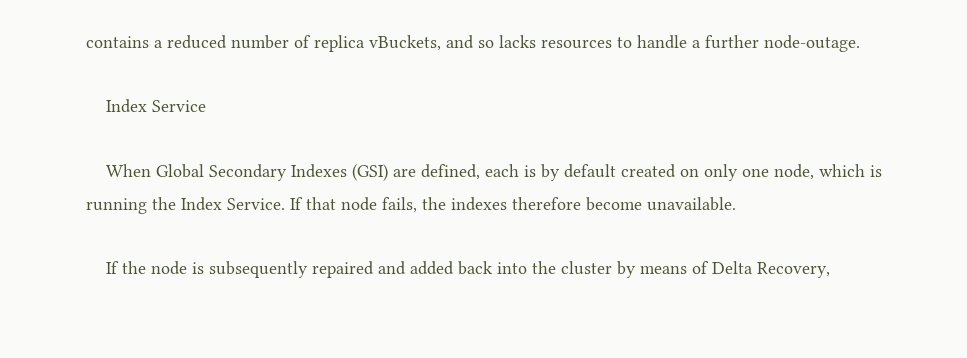contains a reduced number of replica vBuckets, and so lacks resources to handle a further node-outage.

    Index Service

    When Global Secondary Indexes (GSI) are defined, each is by default created on only one node, which is running the Index Service. If that node fails, the indexes therefore become unavailable.

    If the node is subsequently repaired and added back into the cluster by means of Delta Recovery,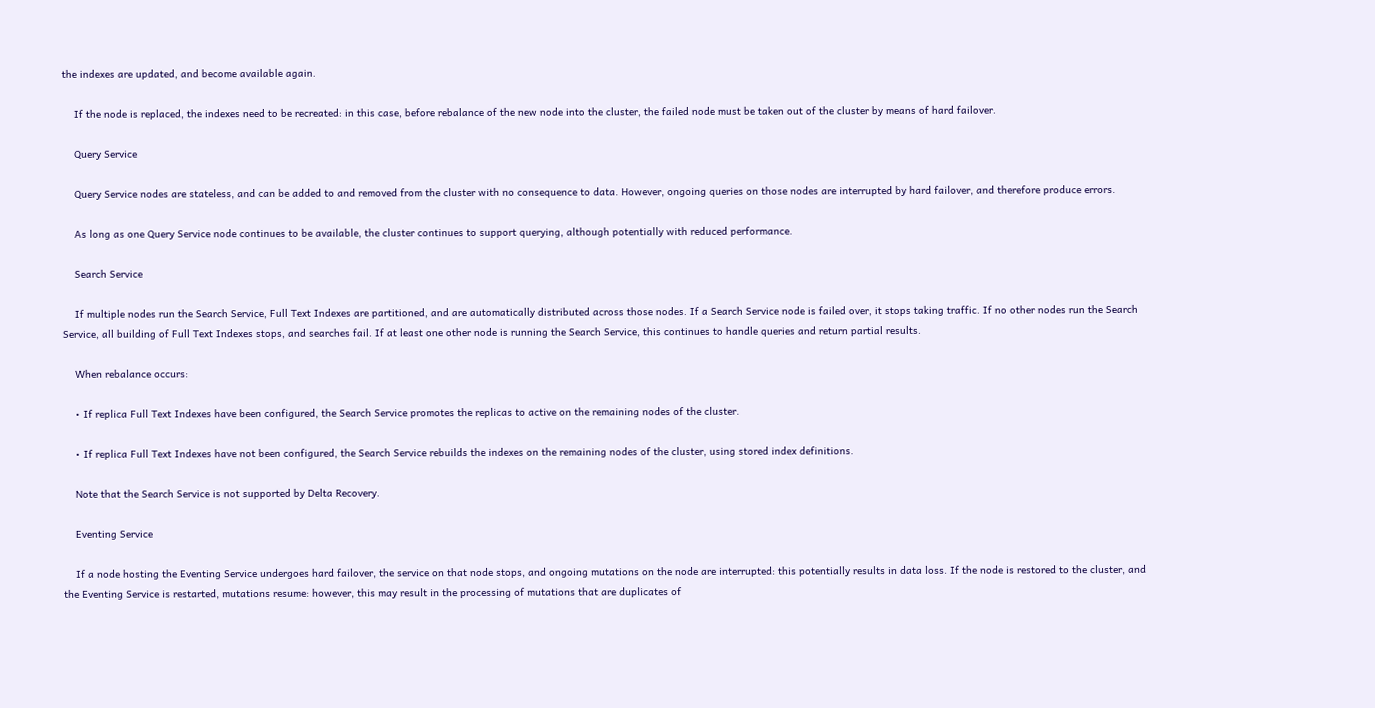the indexes are updated, and become available again.

    If the node is replaced, the indexes need to be recreated: in this case, before rebalance of the new node into the cluster, the failed node must be taken out of the cluster by means of hard failover.

    Query Service

    Query Service nodes are stateless, and can be added to and removed from the cluster with no consequence to data. However, ongoing queries on those nodes are interrupted by hard failover, and therefore produce errors.

    As long as one Query Service node continues to be available, the cluster continues to support querying, although potentially with reduced performance.

    Search Service

    If multiple nodes run the Search Service, Full Text Indexes are partitioned, and are automatically distributed across those nodes. If a Search Service node is failed over, it stops taking traffic. If no other nodes run the Search Service, all building of Full Text Indexes stops, and searches fail. If at least one other node is running the Search Service, this continues to handle queries and return partial results.

    When rebalance occurs:

    • If replica Full Text Indexes have been configured, the Search Service promotes the replicas to active on the remaining nodes of the cluster.

    • If replica Full Text Indexes have not been configured, the Search Service rebuilds the indexes on the remaining nodes of the cluster, using stored index definitions.

    Note that the Search Service is not supported by Delta Recovery.

    Eventing Service

    If a node hosting the Eventing Service undergoes hard failover, the service on that node stops, and ongoing mutations on the node are interrupted: this potentially results in data loss. If the node is restored to the cluster, and the Eventing Service is restarted, mutations resume: however, this may result in the processing of mutations that are duplicates of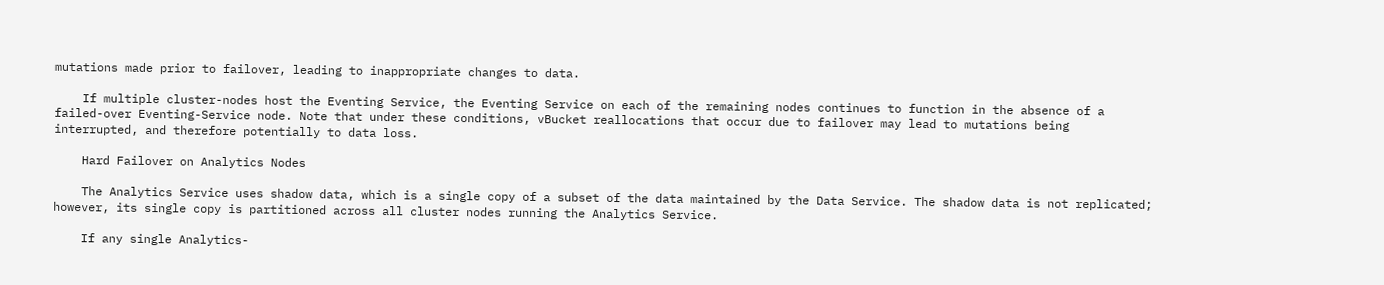mutations made prior to failover, leading to inappropriate changes to data.

    If multiple cluster-nodes host the Eventing Service, the Eventing Service on each of the remaining nodes continues to function in the absence of a failed-over Eventing-Service node. Note that under these conditions, vBucket reallocations that occur due to failover may lead to mutations being interrupted, and therefore potentially to data loss.

    Hard Failover on Analytics Nodes

    The Analytics Service uses shadow data, which is a single copy of a subset of the data maintained by the Data Service. The shadow data is not replicated; however, its single copy is partitioned across all cluster nodes running the Analytics Service.

    If any single Analytics-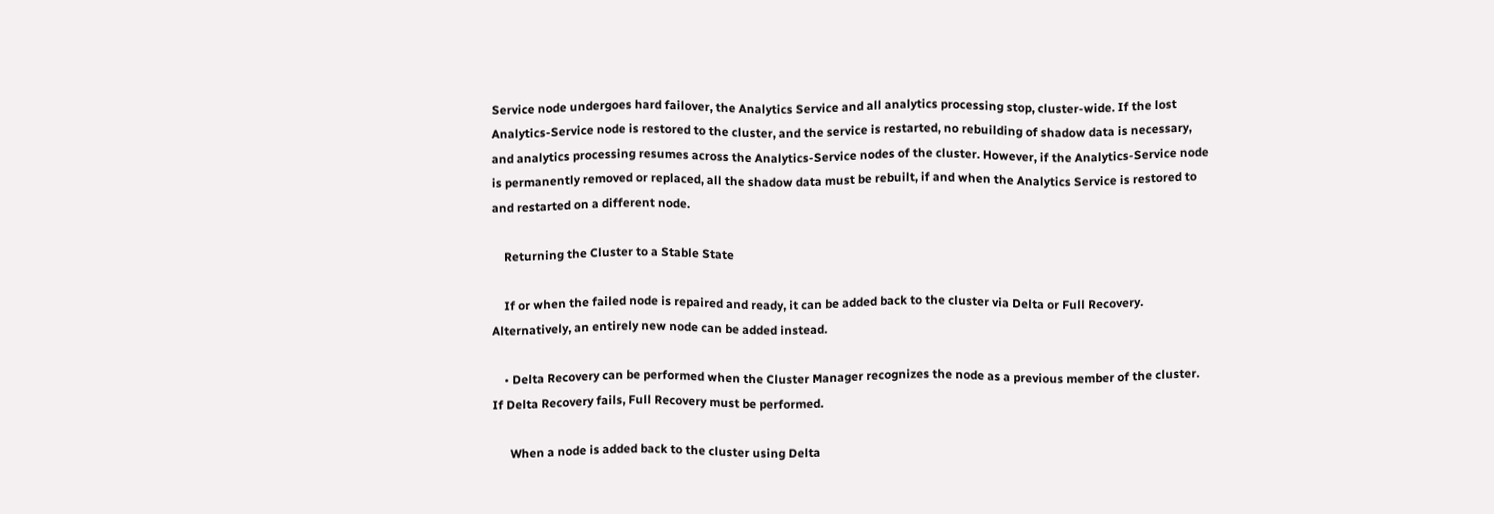Service node undergoes hard failover, the Analytics Service and all analytics processing stop, cluster-wide. If the lost Analytics-Service node is restored to the cluster, and the service is restarted, no rebuilding of shadow data is necessary, and analytics processing resumes across the Analytics-Service nodes of the cluster. However, if the Analytics-Service node is permanently removed or replaced, all the shadow data must be rebuilt, if and when the Analytics Service is restored to and restarted on a different node.

    Returning the Cluster to a Stable State

    If or when the failed node is repaired and ready, it can be added back to the cluster via Delta or Full Recovery. Alternatively, an entirely new node can be added instead.

    • Delta Recovery can be performed when the Cluster Manager recognizes the node as a previous member of the cluster. If Delta Recovery fails, Full Recovery must be performed.

      When a node is added back to the cluster using Delta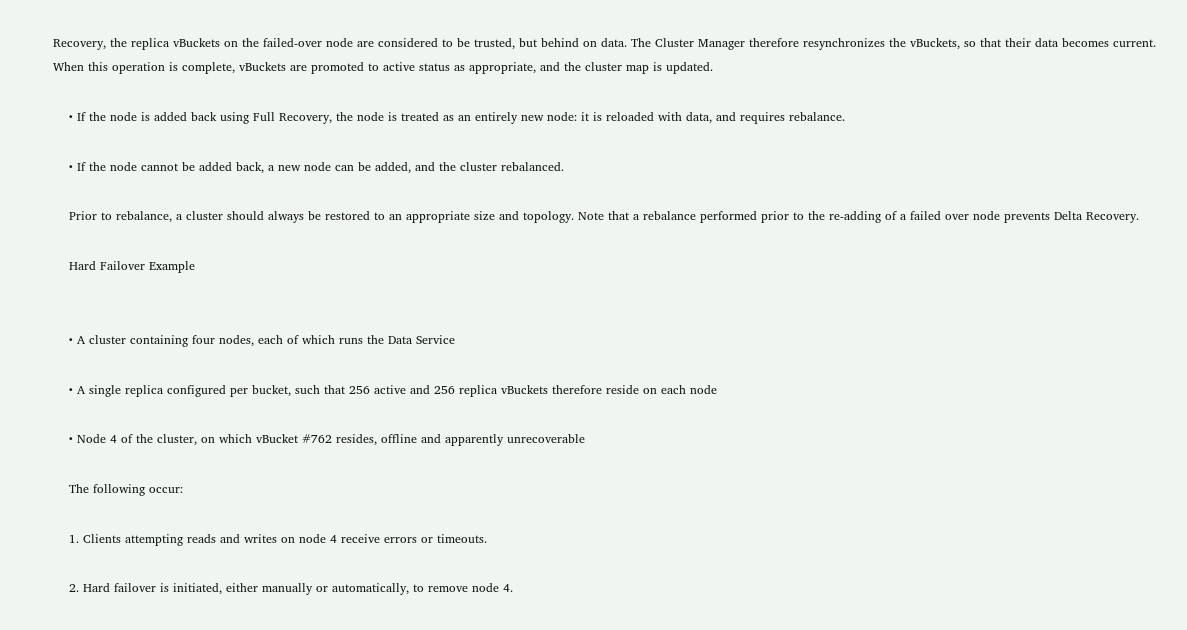Recovery, the replica vBuckets on the failed-over node are considered to be trusted, but behind on data. The Cluster Manager therefore resynchronizes the vBuckets, so that their data becomes current. When this operation is complete, vBuckets are promoted to active status as appropriate, and the cluster map is updated.

    • If the node is added back using Full Recovery, the node is treated as an entirely new node: it is reloaded with data, and requires rebalance.

    • If the node cannot be added back, a new node can be added, and the cluster rebalanced.

    Prior to rebalance, a cluster should always be restored to an appropriate size and topology. Note that a rebalance performed prior to the re-adding of a failed over node prevents Delta Recovery.

    Hard Failover Example


    • A cluster containing four nodes, each of which runs the Data Service

    • A single replica configured per bucket, such that 256 active and 256 replica vBuckets therefore reside on each node

    • Node 4 of the cluster, on which vBucket #762 resides, offline and apparently unrecoverable

    The following occur:

    1. Clients attempting reads and writes on node 4 receive errors or timeouts.

    2. Hard failover is initiated, either manually or automatically, to remove node 4.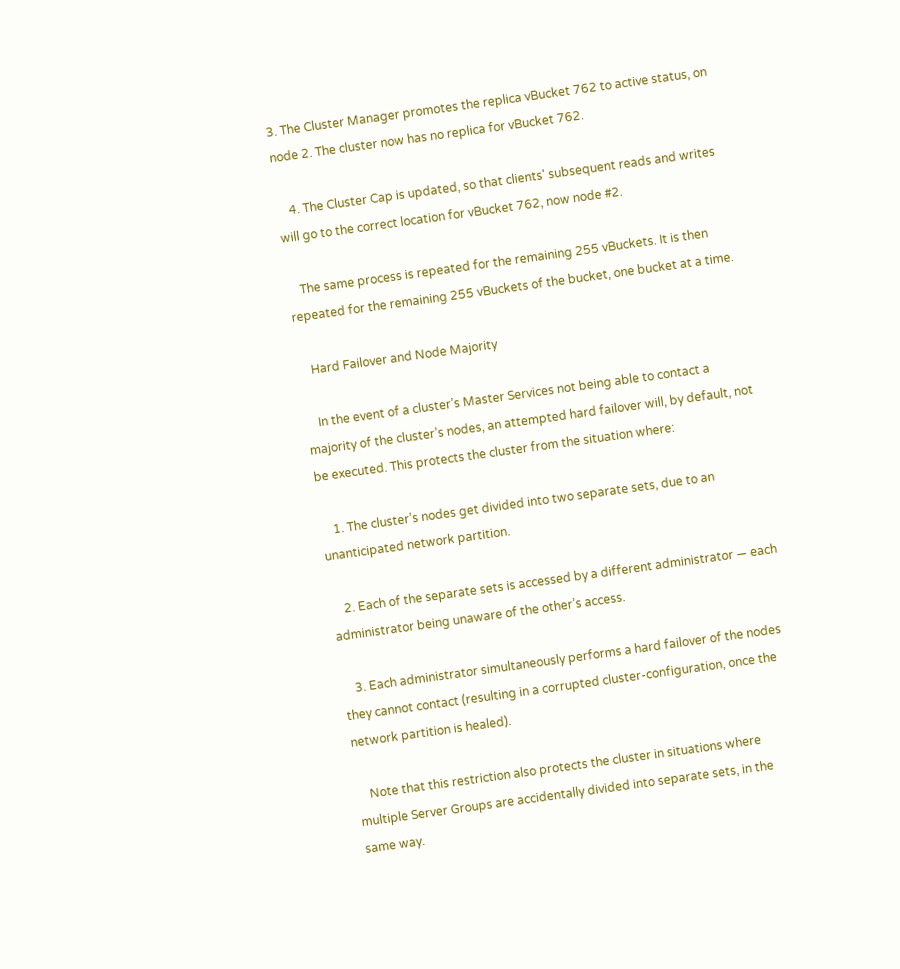3. The Cluster Manager promotes the replica vBucket 762 to active status, on node 2. The cluster now has no replica for vBucket 762.

    4. The Cluster Cap is updated, so that clients' subsequent reads and writes will go to the correct location for vBucket 762, now node #2.

    The same process is repeated for the remaining 255 vBuckets. It is then repeated for the remaining 255 vBuckets of the bucket, one bucket at a time.

    Hard Failover and Node Majority

    In the event of a cluster’s Master Services not being able to contact a majority of the cluster’s nodes, an attempted hard failover will, by default, not be executed. This protects the cluster from the situation where:

    1. The cluster’s nodes get divided into two separate sets, due to an unanticipated network partition.

    2. Each of the separate sets is accessed by a different administrator — each administrator being unaware of the other’s access.

    3. Each administrator simultaneously performs a hard failover of the nodes they cannot contact (resulting in a corrupted cluster-configuration, once the network partition is healed).

    Note that this restriction also protects the cluster in situations where multiple Server Groups are accidentally divided into separate sets, in the same way.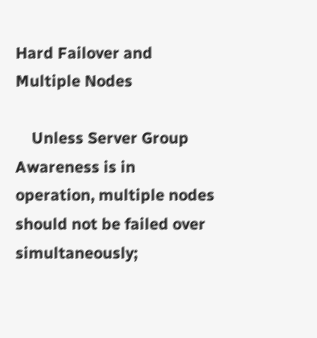Hard Failover and Multiple Nodes

    Unless Server Group Awareness is in operation, multiple nodes should not be failed over simultaneously;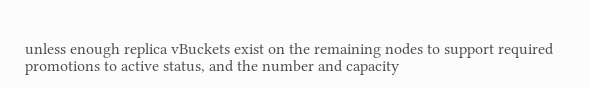unless enough replica vBuckets exist on the remaining nodes to support required promotions to active status, and the number and capacity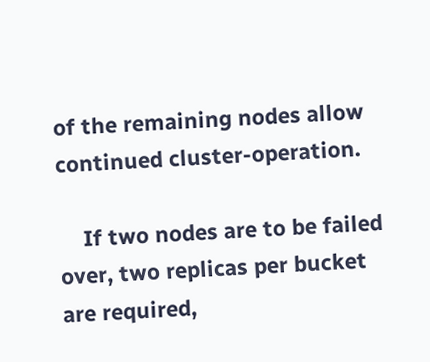of the remaining nodes allow continued cluster-operation.

    If two nodes are to be failed over, two replicas per bucket are required,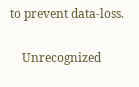to prevent data-loss.

    Unrecognized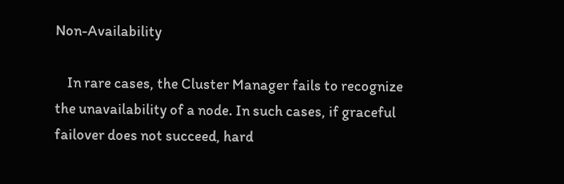Non-Availability

    In rare cases, the Cluster Manager fails to recognize the unavailability of a node. In such cases, if graceful failover does not succeed, hard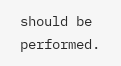should be performed.